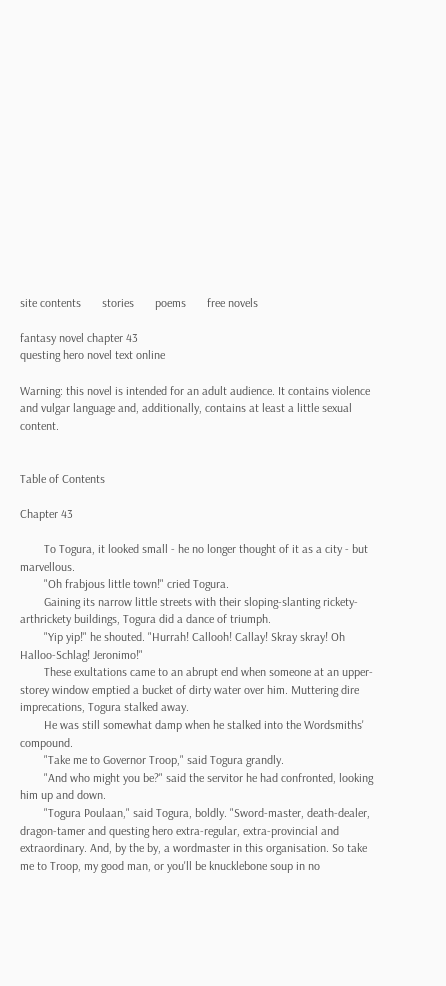site contents       stories       poems       free novels

fantasy novel chapter 43
questing hero novel text online

Warning: this novel is intended for an adult audience. It contains violence and vulgar language and, additionally, contains at least a little sexual content.


Table of Contents

Chapter 43

        To Togura, it looked small - he no longer thought of it as a city - but marvellous.
        "Oh frabjous little town!" cried Togura.
        Gaining its narrow little streets with their sloping-slanting rickety-arthrickety buildings, Togura did a dance of triumph.
        "Yip yip!" he shouted. "Hurrah! Callooh! Callay! Skray skray! Oh Halloo-Schlag! Jeronimo!"
        These exultations came to an abrupt end when someone at an upper-storey window emptied a bucket of dirty water over him. Muttering dire imprecations, Togura stalked away.
        He was still somewhat damp when he stalked into the Wordsmiths' compound.
        "Take me to Governor Troop," said Togura grandly.
        "And who might you be?" said the servitor he had confronted, looking him up and down.
        "Togura Poulaan," said Togura, boldly. "Sword-master, death-dealer, dragon-tamer and questing hero extra-regular, extra-provincial and extraordinary. And, by the by, a wordmaster in this organisation. So take me to Troop, my good man, or you'll be knucklebone soup in no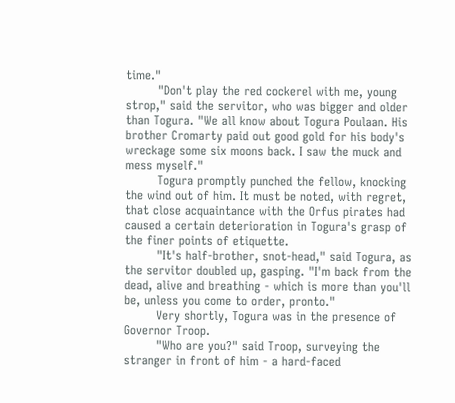time."
        "Don't play the red cockerel with me, young strop," said the servitor, who was bigger and older than Togura. "We all know about Togura Poulaan. His brother Cromarty paid out good gold for his body's wreckage some six moons back. I saw the muck and mess myself."
        Togura promptly punched the fellow, knocking the wind out of him. It must be noted, with regret, that close acquaintance with the Orfus pirates had caused a certain deterioration in Togura's grasp of the finer points of etiquette.
        "It's half-brother, snot-head," said Togura, as the servitor doubled up, gasping. "I'm back from the dead, alive and breathing - which is more than you'll be, unless you come to order, pronto."
        Very shortly, Togura was in the presence of Governor Troop.
        "Who are you?" said Troop, surveying the stranger in front of him - a hard-faced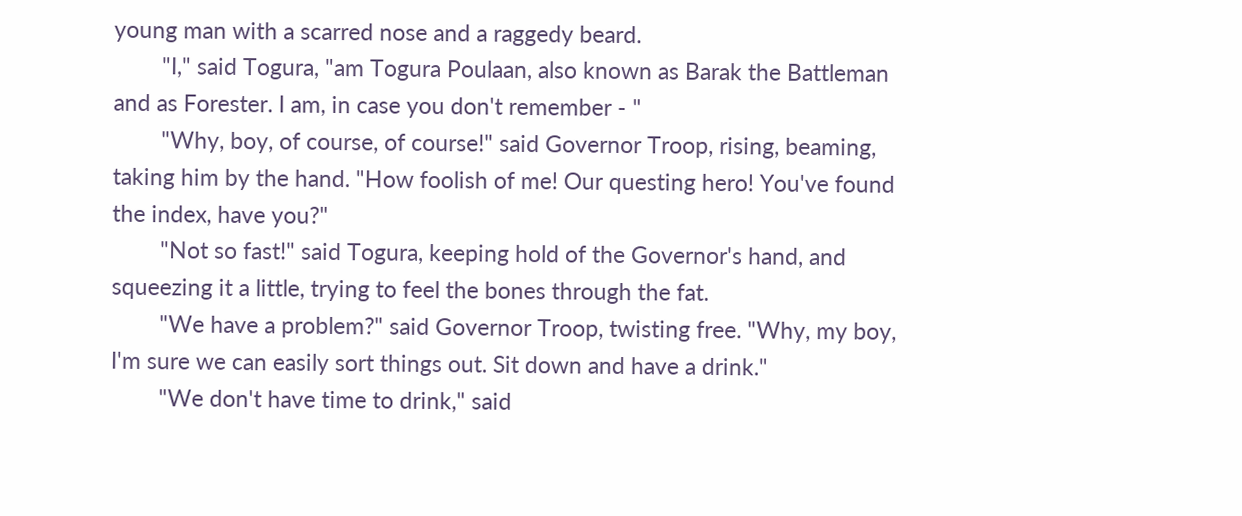young man with a scarred nose and a raggedy beard.
        "I," said Togura, "am Togura Poulaan, also known as Barak the Battleman and as Forester. I am, in case you don't remember - "
        "Why, boy, of course, of course!" said Governor Troop, rising, beaming, taking him by the hand. "How foolish of me! Our questing hero! You've found the index, have you?"
        "Not so fast!" said Togura, keeping hold of the Governor's hand, and squeezing it a little, trying to feel the bones through the fat.
        "We have a problem?" said Governor Troop, twisting free. "Why, my boy, I'm sure we can easily sort things out. Sit down and have a drink."
        "We don't have time to drink," said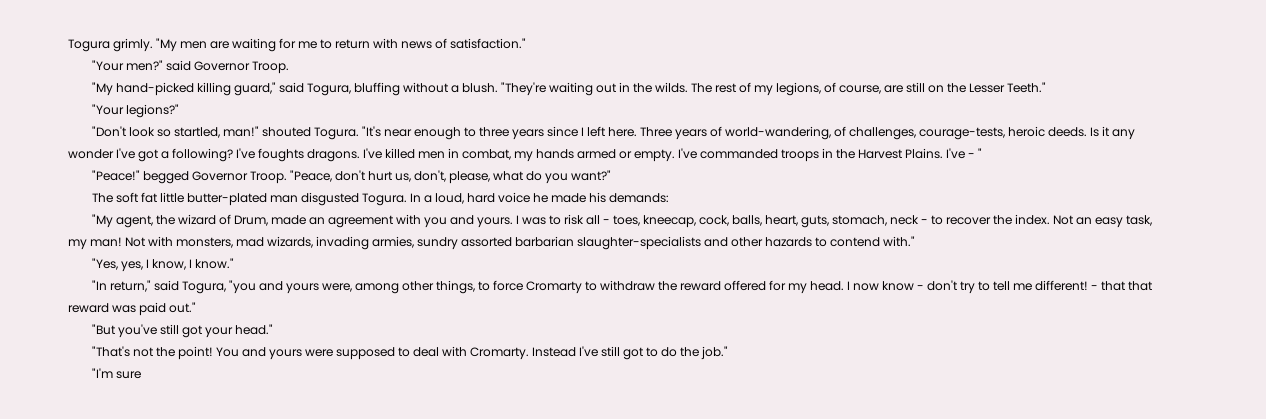Togura grimly. "My men are waiting for me to return with news of satisfaction."
        "Your men?" said Governor Troop.
        "My hand-picked killing guard," said Togura, bluffing without a blush. "They're waiting out in the wilds. The rest of my legions, of course, are still on the Lesser Teeth."
        "Your legions?"
        "Don't look so startled, man!" shouted Togura. "It's near enough to three years since I left here. Three years of world-wandering, of challenges, courage-tests, heroic deeds. Is it any wonder I've got a following? I've foughts dragons. I've killed men in combat, my hands armed or empty. I've commanded troops in the Harvest Plains. I've - "
        "Peace!" begged Governor Troop. "Peace, don't hurt us, don't, please, what do you want?"
        The soft fat little butter-plated man disgusted Togura. In a loud, hard voice he made his demands:
        "My agent, the wizard of Drum, made an agreement with you and yours. I was to risk all - toes, kneecap, cock, balls, heart, guts, stomach, neck - to recover the index. Not an easy task, my man! Not with monsters, mad wizards, invading armies, sundry assorted barbarian slaughter-specialists and other hazards to contend with."
        "Yes, yes, I know, I know."
        "In return," said Togura, "you and yours were, among other things, to force Cromarty to withdraw the reward offered for my head. I now know - don't try to tell me different! - that that reward was paid out."
        "But you've still got your head."
        "That's not the point! You and yours were supposed to deal with Cromarty. Instead I've still got to do the job."
        "I'm sure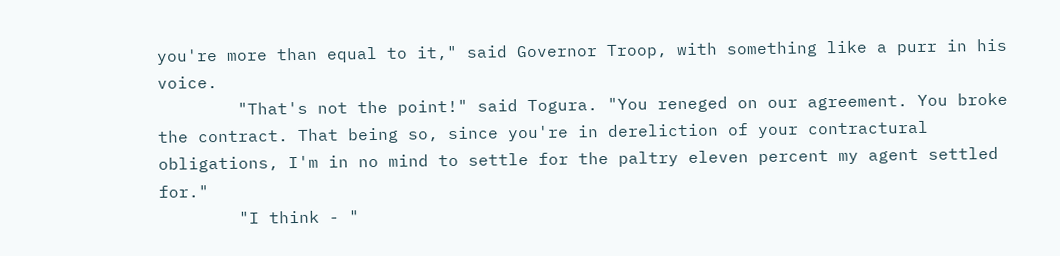you're more than equal to it," said Governor Troop, with something like a purr in his voice.
        "That's not the point!" said Togura. "You reneged on our agreement. You broke the contract. That being so, since you're in dereliction of your contractural obligations, I'm in no mind to settle for the paltry eleven percent my agent settled for."
        "I think - "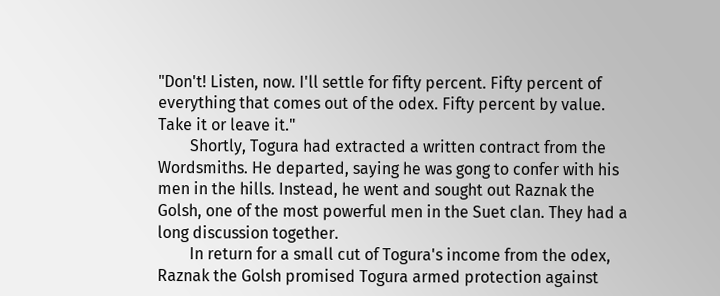"Don't! Listen, now. I'll settle for fifty percent. Fifty percent of everything that comes out of the odex. Fifty percent by value. Take it or leave it."
        Shortly, Togura had extracted a written contract from the Wordsmiths. He departed, saying he was gong to confer with his men in the hills. Instead, he went and sought out Raznak the Golsh, one of the most powerful men in the Suet clan. They had a long discussion together.
        In return for a small cut of Togura's income from the odex, Raznak the Golsh promised Togura armed protection against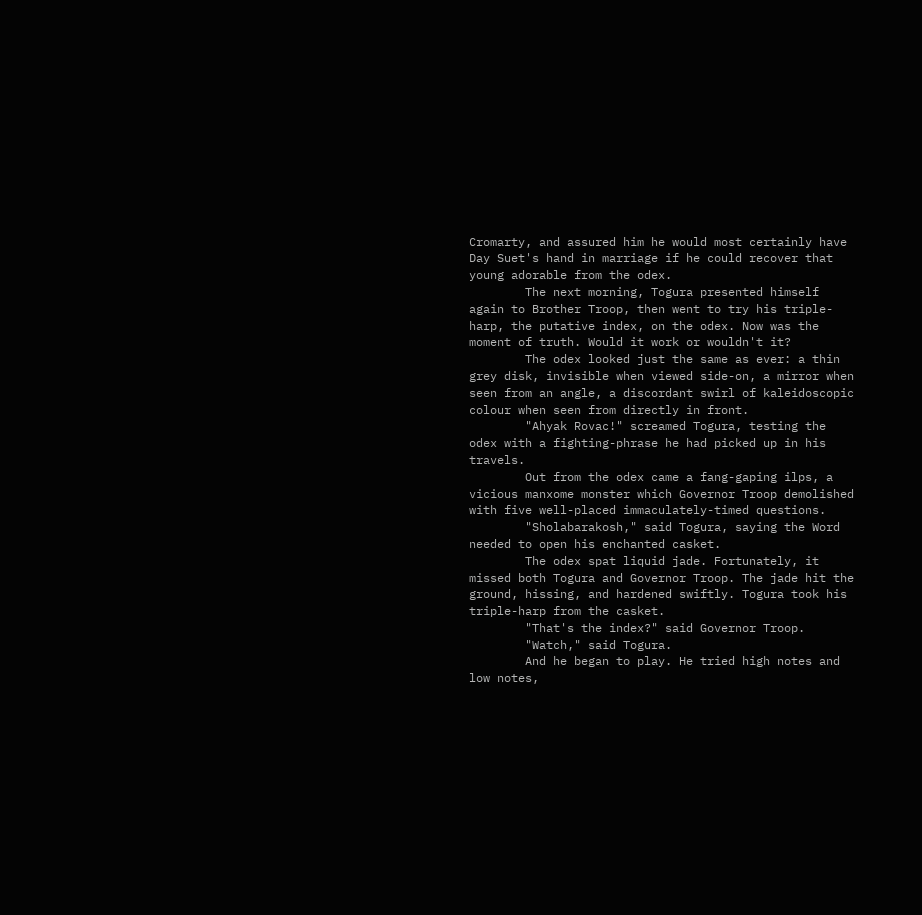Cromarty, and assured him he would most certainly have Day Suet's hand in marriage if he could recover that young adorable from the odex.
        The next morning, Togura presented himself again to Brother Troop, then went to try his triple-harp, the putative index, on the odex. Now was the moment of truth. Would it work or wouldn't it?
        The odex looked just the same as ever: a thin grey disk, invisible when viewed side-on, a mirror when seen from an angle, a discordant swirl of kaleidoscopic colour when seen from directly in front.
        "Ahyak Rovac!" screamed Togura, testing the odex with a fighting-phrase he had picked up in his travels.
        Out from the odex came a fang-gaping ilps, a vicious manxome monster which Governor Troop demolished with five well-placed immaculately-timed questions.
        "Sholabarakosh," said Togura, saying the Word needed to open his enchanted casket.
        The odex spat liquid jade. Fortunately, it missed both Togura and Governor Troop. The jade hit the ground, hissing, and hardened swiftly. Togura took his triple-harp from the casket.
        "That's the index?" said Governor Troop.
        "Watch," said Togura.
        And he began to play. He tried high notes and low notes,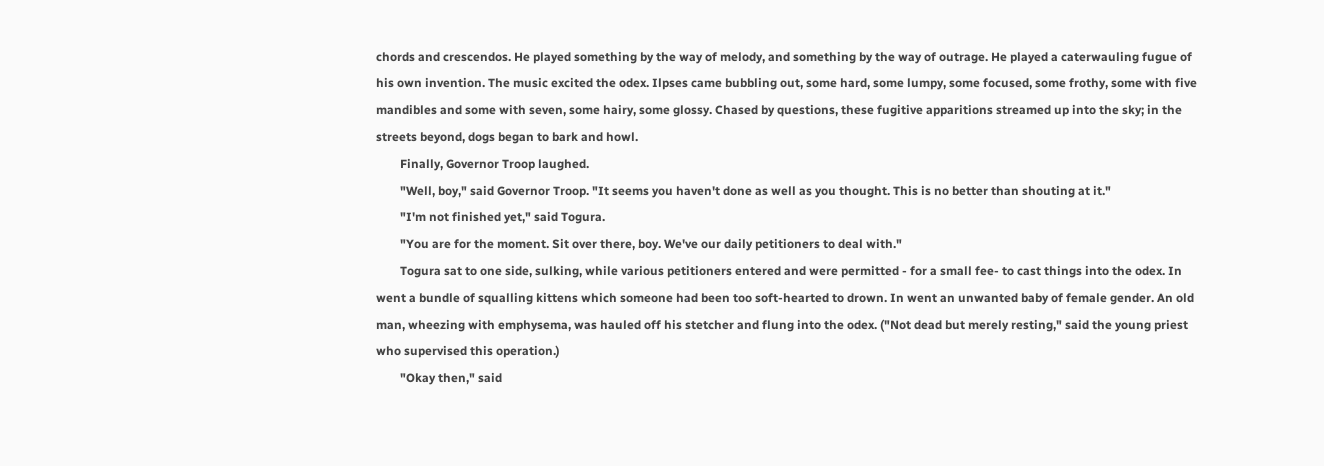chords and crescendos. He played something by the way of melody, and something by the way of outrage. He played a caterwauling fugue of his own invention. The music excited the odex. Ilpses came bubbling out, some hard, some lumpy, some focused, some frothy, some with five mandibles and some with seven, some hairy, some glossy. Chased by questions, these fugitive apparitions streamed up into the sky; in the streets beyond, dogs began to bark and howl.
        Finally, Governor Troop laughed.
        "Well, boy," said Governor Troop. "It seems you haven't done as well as you thought. This is no better than shouting at it."
        "I'm not finished yet," said Togura.
        "You are for the moment. Sit over there, boy. We've our daily petitioners to deal with."
        Togura sat to one side, sulking, while various petitioners entered and were permitted - for a small fee- to cast things into the odex. In went a bundle of squalling kittens which someone had been too soft-hearted to drown. In went an unwanted baby of female gender. An old man, wheezing with emphysema, was hauled off his stetcher and flung into the odex. ("Not dead but merely resting," said the young priest who supervised this operation.)
        "Okay then," said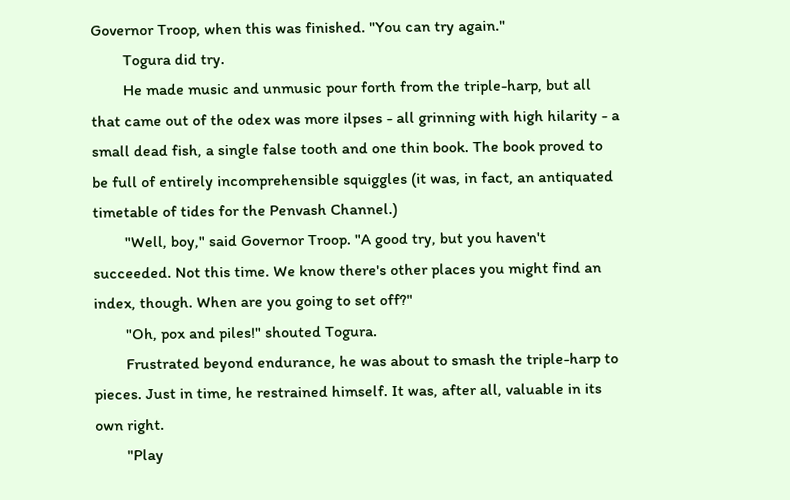Governor Troop, when this was finished. "You can try again."
        Togura did try.
        He made music and unmusic pour forth from the triple-harp, but all that came out of the odex was more ilpses - all grinning with high hilarity - a small dead fish, a single false tooth and one thin book. The book proved to be full of entirely incomprehensible squiggles (it was, in fact, an antiquated timetable of tides for the Penvash Channel.)
        "Well, boy," said Governor Troop. "A good try, but you haven't succeeded. Not this time. We know there's other places you might find an index, though. When are you going to set off?"
        "Oh, pox and piles!" shouted Togura.
        Frustrated beyond endurance, he was about to smash the triple-harp to pieces. Just in time, he restrained himself. It was, after all, valuable in its own right.
        "Play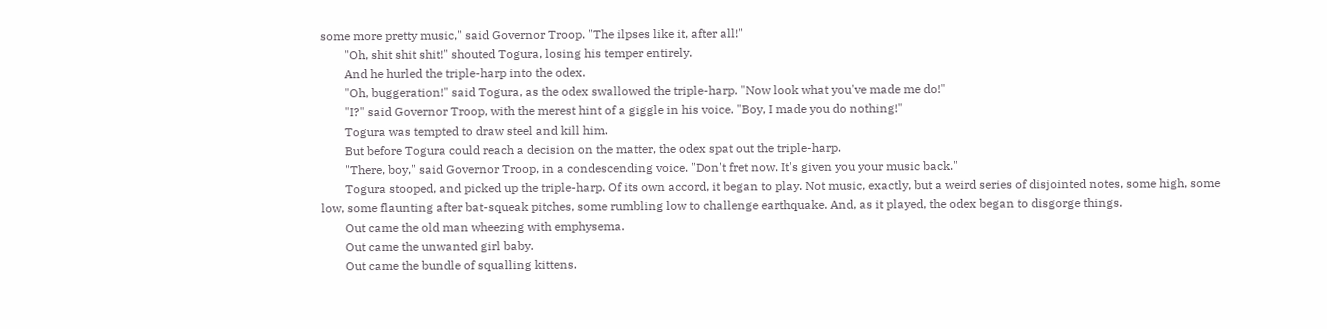some more pretty music," said Governor Troop. "The ilpses like it, after all!"
        "Oh, shit shit shit!" shouted Togura, losing his temper entirely.
        And he hurled the triple-harp into the odex.
        "Oh, buggeration!" said Togura, as the odex swallowed the triple-harp. "Now look what you've made me do!"
        "I?" said Governor Troop, with the merest hint of a giggle in his voice. "Boy, I made you do nothing!"
        Togura was tempted to draw steel and kill him.
        But before Togura could reach a decision on the matter, the odex spat out the triple-harp.
        "There, boy," said Governor Troop, in a condescending voice. "Don't fret now. It's given you your music back."
        Togura stooped, and picked up the triple-harp. Of its own accord, it began to play. Not music, exactly, but a weird series of disjointed notes, some high, some low, some flaunting after bat-squeak pitches, some rumbling low to challenge earthquake. And, as it played, the odex began to disgorge things.
        Out came the old man wheezing with emphysema.
        Out came the unwanted girl baby.
        Out came the bundle of squalling kittens.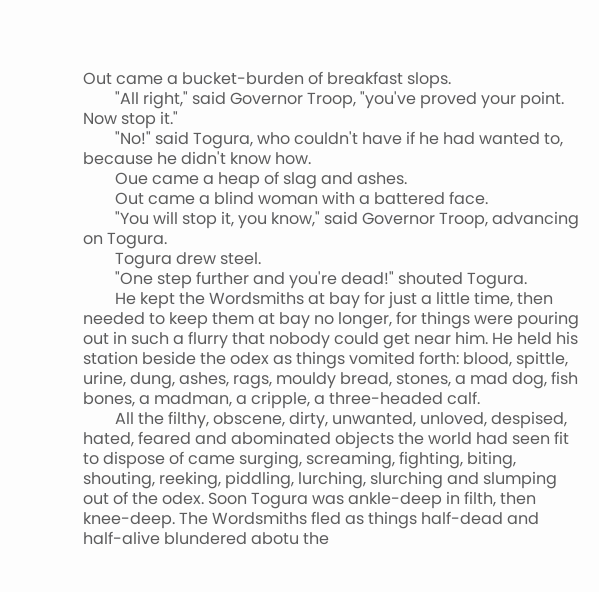Out came a bucket-burden of breakfast slops.
        "All right," said Governor Troop, "you've proved your point. Now stop it."
        "No!" said Togura, who couldn't have if he had wanted to, because he didn't know how.
        Oue came a heap of slag and ashes.
        Out came a blind woman with a battered face.
        "You will stop it, you know," said Governor Troop, advancing on Togura.
        Togura drew steel.
        "One step further and you're dead!" shouted Togura.
        He kept the Wordsmiths at bay for just a little time, then needed to keep them at bay no longer, for things were pouring out in such a flurry that nobody could get near him. He held his station beside the odex as things vomited forth: blood, spittle, urine, dung, ashes, rags, mouldy bread, stones, a mad dog, fish bones, a madman, a cripple, a three-headed calf.
        All the filthy, obscene, dirty, unwanted, unloved, despised, hated, feared and abominated objects the world had seen fit to dispose of came surging, screaming, fighting, biting, shouting, reeking, piddling, lurching, slurching and slumping out of the odex. Soon Togura was ankle-deep in filth, then knee-deep. The Wordsmiths fled as things half-dead and half-alive blundered abotu the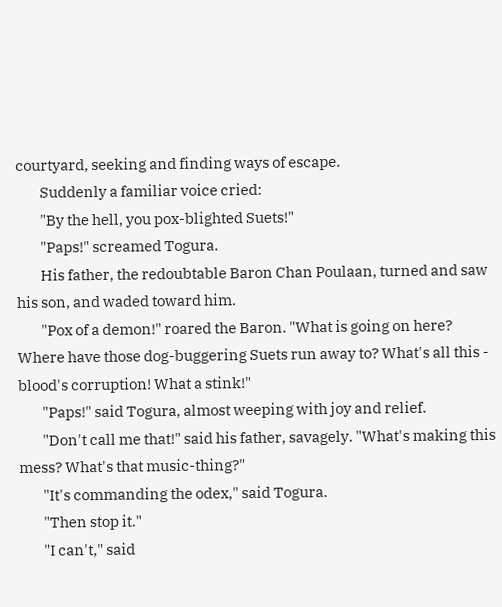courtyard, seeking and finding ways of escape.
        Suddenly a familiar voice cried:
        "By the hell, you pox-blighted Suets!"
        "Paps!" screamed Togura.
        His father, the redoubtable Baron Chan Poulaan, turned and saw his son, and waded toward him.
        "Pox of a demon!" roared the Baron. "What is going on here? Where have those dog-buggering Suets run away to? What's all this - blood's corruption! What a stink!"
        "Paps!" said Togura, almost weeping with joy and relief.
        "Don't call me that!" said his father, savagely. "What's making this mess? What's that music-thing?"
        "It's commanding the odex," said Togura.
        "Then stop it."
        "I can't," said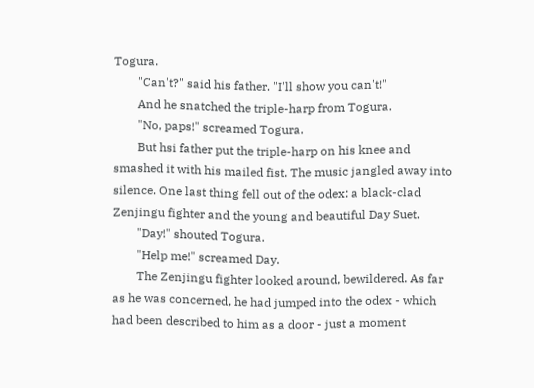Togura.
        "Can't?" said his father. "I'll show you can't!"
        And he snatched the triple-harp from Togura.
        "No, paps!" screamed Togura.
        But hsi father put the triple-harp on his knee and smashed it with his mailed fist. The music jangled away into silence. One last thing fell out of the odex: a black-clad Zenjingu fighter and the young and beautiful Day Suet.
        "Day!" shouted Togura.
        "Help me!" screamed Day.
        The Zenjingu fighter looked around, bewildered. As far as he was concerned, he had jumped into the odex - which had been described to him as a door - just a moment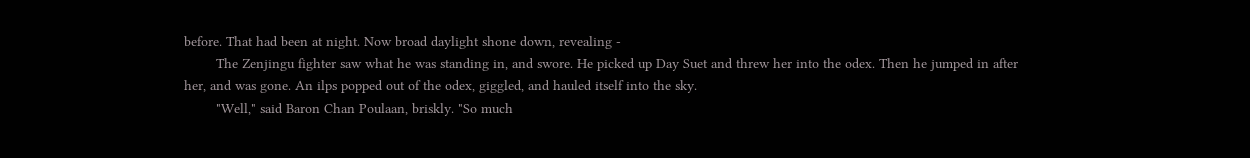before. That had been at night. Now broad daylight shone down, revealing -
        The Zenjingu fighter saw what he was standing in, and swore. He picked up Day Suet and threw her into the odex. Then he jumped in after her, and was gone. An ilps popped out of the odex, giggled, and hauled itself into the sky.
        "Well," said Baron Chan Poulaan, briskly. "So much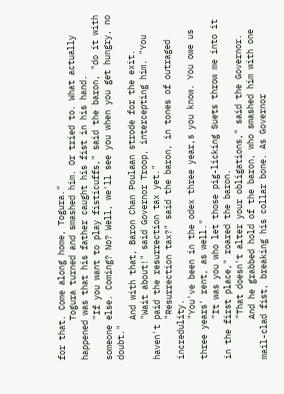for that. Come along home, Togura."
        Togura turned and smashed him. Or tried to. What actually happened was that his father caught his fist in his hand.
        "If you want to play fisticuffs," said the baron, "do it with someone else. Coming? No? Well, we'll see you when you get hungry, no doubt."
        And with that, Baron Chan Poulaan strode for the exit.
        "Wait about!" said Governor Troop, intercepting him. "You haven't paid the resurrection tax yet."
        "Resurrection tax?" said the baron, in tones of outraged incredulity.
        "You've been in the odex three year,s you know. You owe us three years' rent, as well."
        "It was you who let those pig-licking Suets throw me into it in the first place," roared the baron.
        "That doesn't alter your obligations," said the Governor.
        And he grabbed hold of the baron, who smashed him with one mail-clad fist, breaking his collar bone. As Governor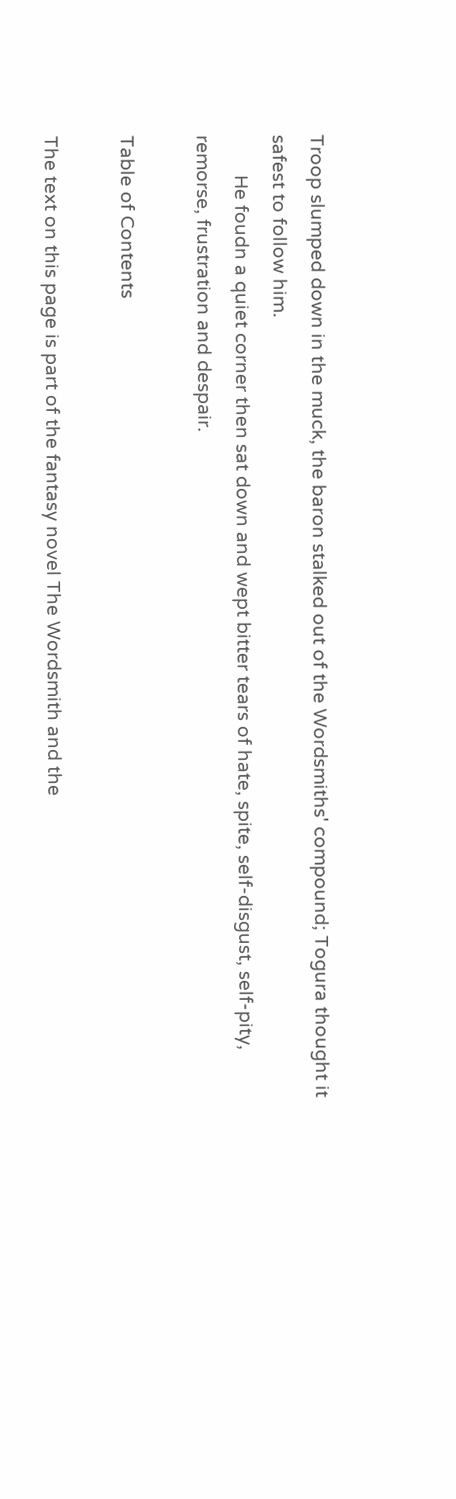Troop slumped down in the muck, the baron stalked out of the Wordsmiths' compound; Togura thought it safest to follow him.
        He foudn a quiet corner then sat down and wept bitter tears of hate, spite, self-disgust, self-pity, remorse, frustration and despair.

Table of Contents

The text on this page is part of the fantasy novel The Wordsmith and the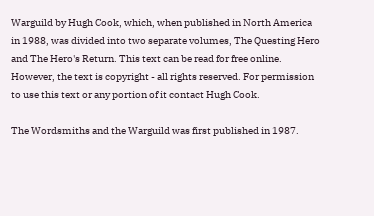Warguild by Hugh Cook, which, when published in North America in 1988, was divided into two separate volumes, The Questing Hero and The Hero's Return. This text can be read for free online. However, the text is copyright - all rights reserved. For permission to use this text or any portion of it contact Hugh Cook.

The Wordsmiths and the Warguild was first published in 1987.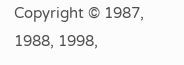Copyright © 1987, 1988, 1998,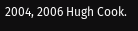2004, 2006 Hugh Cook.